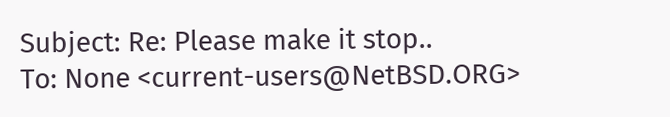Subject: Re: Please make it stop..
To: None <current-users@NetBSD.ORG>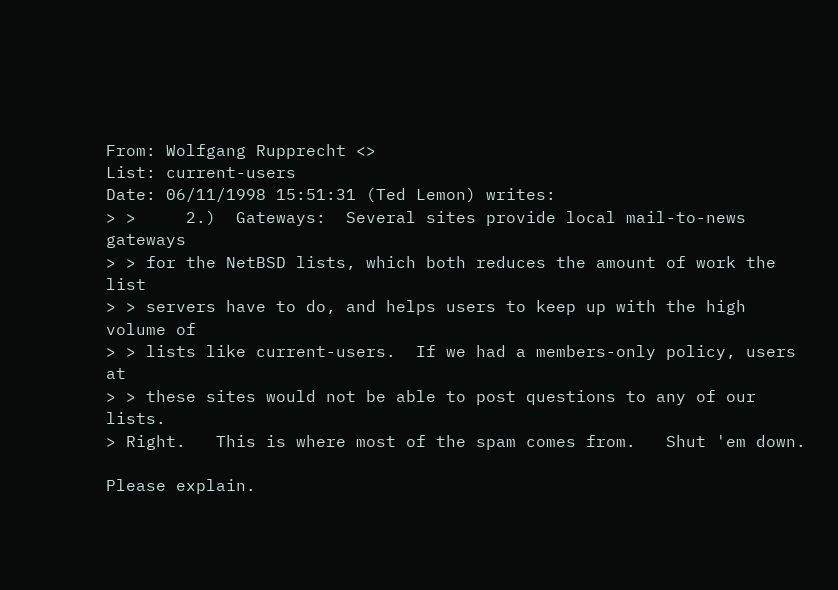From: Wolfgang Rupprecht <>
List: current-users
Date: 06/11/1998 15:51:31 (Ted Lemon) writes:
> >     2.)  Gateways:  Several sites provide local mail-to-news gateways
> > for the NetBSD lists, which both reduces the amount of work the list
> > servers have to do, and helps users to keep up with the high volume of
> > lists like current-users.  If we had a members-only policy, users at
> > these sites would not be able to post questions to any of our lists.
> Right.   This is where most of the spam comes from.   Shut 'em down.

Please explain.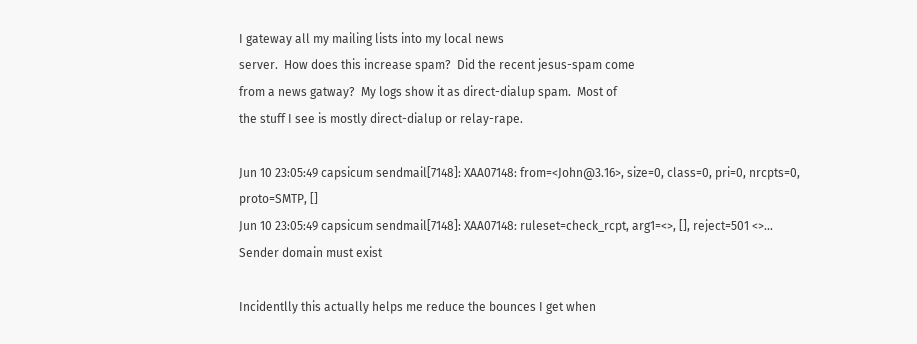I gateway all my mailing lists into my local news
server.  How does this increase spam?  Did the recent jesus-spam come
from a news gatway?  My logs show it as direct-dialup spam.  Most of
the stuff I see is mostly direct-dialup or relay-rape.

Jun 10 23:05:49 capsicum sendmail[7148]: XAA07148: from=<John@3.16>, size=0, class=0, pri=0, nrcpts=0, proto=SMTP, []
Jun 10 23:05:49 capsicum sendmail[7148]: XAA07148: ruleset=check_rcpt, arg1=<>, [], reject=501 <>... Sender domain must exist

Incidentlly this actually helps me reduce the bounces I get when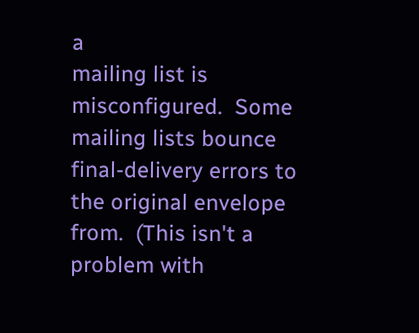a
mailing list is misconfigured.  Some mailing lists bounce
final-delivery errors to the original envelope from.  (This isn't a
problem with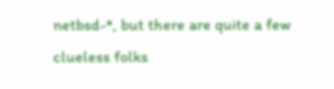netbsd-*, but there are quite a few clueless folks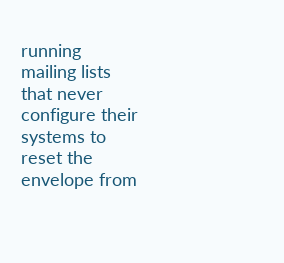running mailing lists that never configure their systems to reset the
envelope from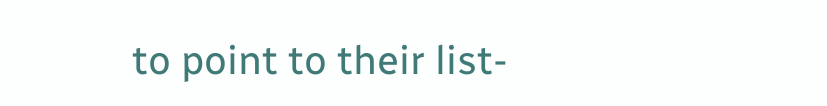to point to their list-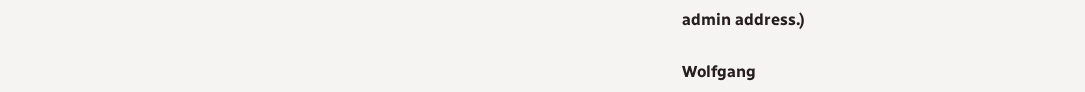admin address.)

Wolfgang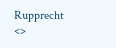Rupprecht          <>